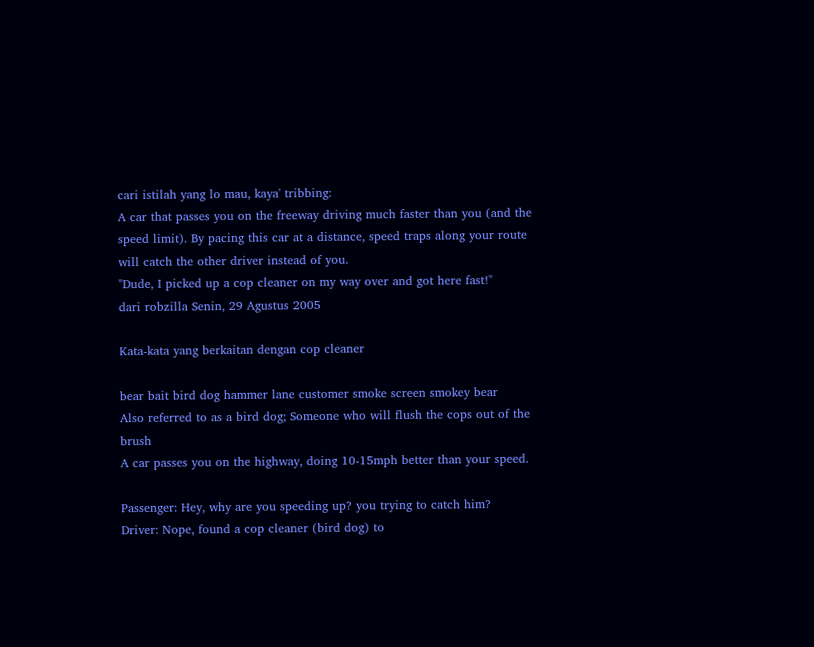cari istilah yang lo mau, kaya' tribbing:
A car that passes you on the freeway driving much faster than you (and the speed limit). By pacing this car at a distance, speed traps along your route will catch the other driver instead of you.
"Dude, I picked up a cop cleaner on my way over and got here fast!"
dari robzilla Senin, 29 Agustus 2005

Kata-kata yang berkaitan dengan cop cleaner

bear bait bird dog hammer lane customer smoke screen smokey bear
Also referred to as a bird dog; Someone who will flush the cops out of the brush
A car passes you on the highway, doing 10-15mph better than your speed.

Passenger: Hey, why are you speeding up? you trying to catch him?
Driver: Nope, found a cop cleaner (bird dog) to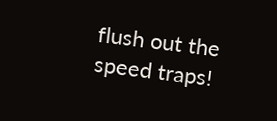flush out the speed traps!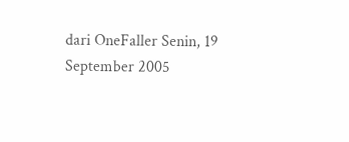dari OneFaller Senin, 19 September 2005